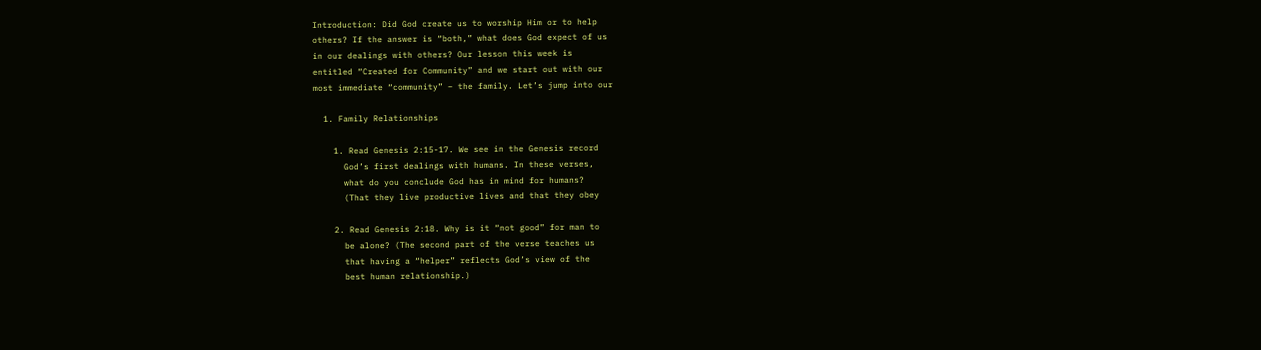Introduction: Did God create us to worship Him or to help
others? If the answer is “both,” what does God expect of us
in our dealings with others? Our lesson this week is
entitled “Created for Community” and we start out with our
most immediate “community” – the family. Let’s jump into our

  1. Family Relationships

    1. Read Genesis 2:15-17. We see in the Genesis record
      God’s first dealings with humans. In these verses,
      what do you conclude God has in mind for humans?
      (That they live productive lives and that they obey

    2. Read Genesis 2:18. Why is it “not good” for man to
      be alone? (The second part of the verse teaches us
      that having a “helper” reflects God’s view of the
      best human relationship.)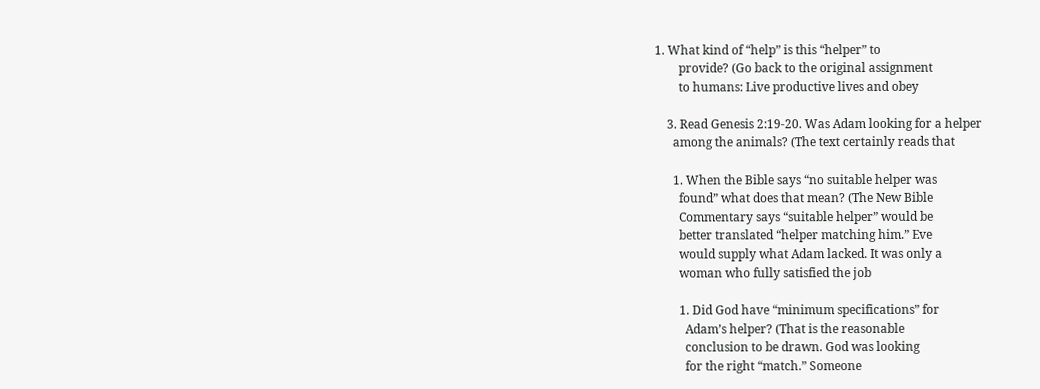1. What kind of “help” is this “helper” to
        provide? (Go back to the original assignment
        to humans: Live productive lives and obey

    3. Read Genesis 2:19-20. Was Adam looking for a helper
      among the animals? (The text certainly reads that

      1. When the Bible says “no suitable helper was
        found” what does that mean? (The New Bible
        Commentary says “suitable helper” would be
        better translated “helper matching him.” Eve
        would supply what Adam lacked. It was only a
        woman who fully satisfied the job

        1. Did God have “minimum specifications” for
          Adam’s helper? (That is the reasonable
          conclusion to be drawn. God was looking
          for the right “match.” Someone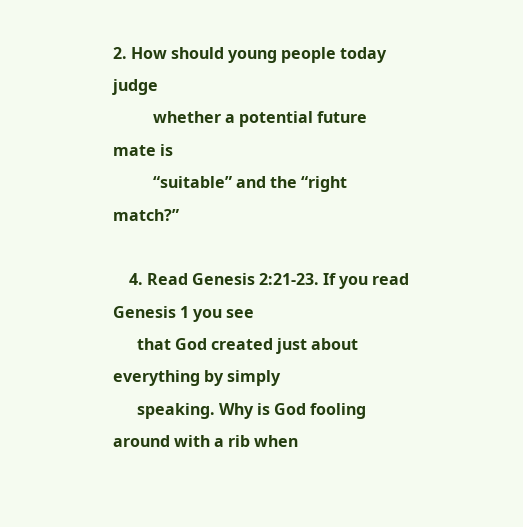2. How should young people today judge
          whether a potential future mate is
          “suitable” and the “right match?”

    4. Read Genesis 2:21-23. If you read Genesis 1 you see
      that God created just about everything by simply
      speaking. Why is God fooling around with a rib when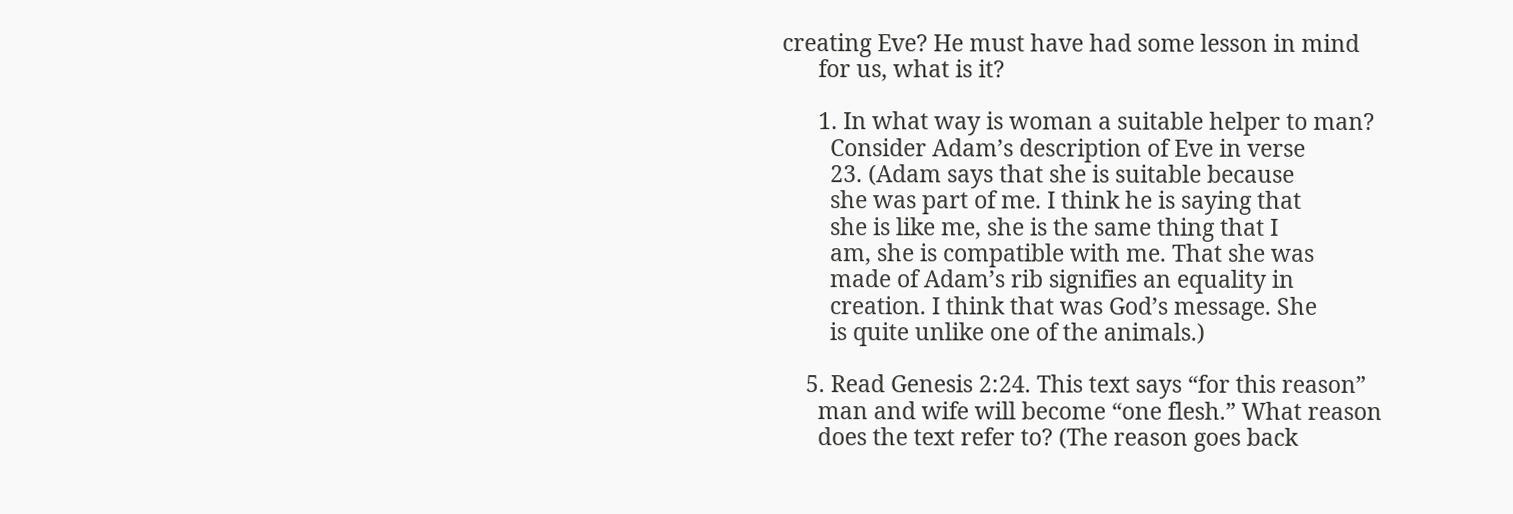creating Eve? He must have had some lesson in mind
      for us, what is it?

      1. In what way is woman a suitable helper to man?
        Consider Adam’s description of Eve in verse
        23. (Adam says that she is suitable because
        she was part of me. I think he is saying that
        she is like me, she is the same thing that I
        am, she is compatible with me. That she was
        made of Adam’s rib signifies an equality in
        creation. I think that was God’s message. She
        is quite unlike one of the animals.)

    5. Read Genesis 2:24. This text says “for this reason”
      man and wife will become “one flesh.” What reason
      does the text refer to? (The reason goes back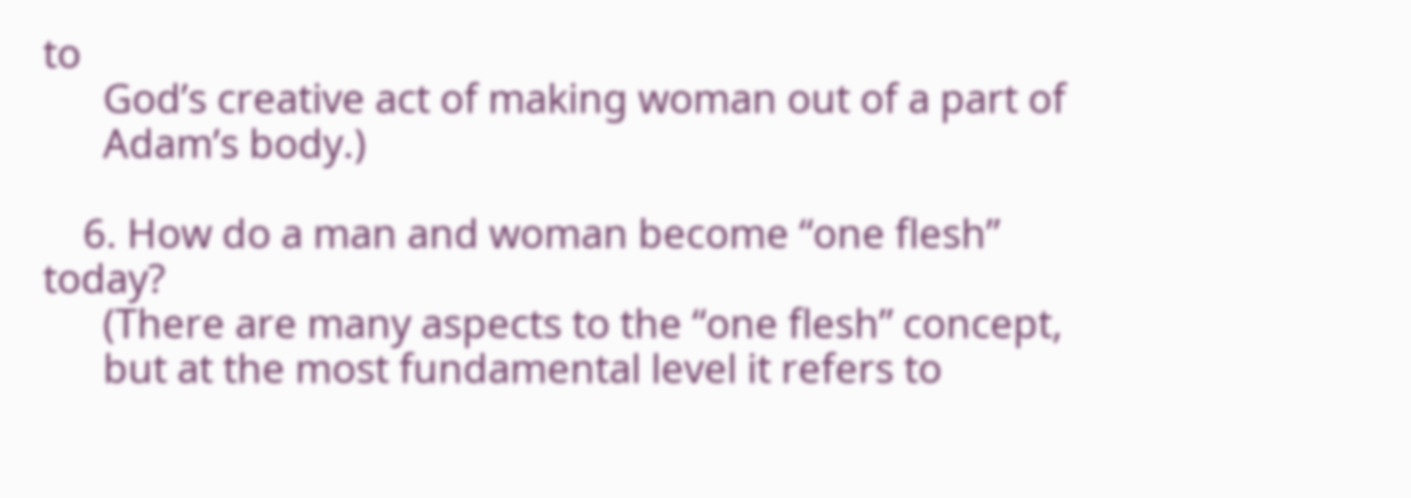to
      God’s creative act of making woman out of a part of
      Adam’s body.)

    6. How do a man and woman become “one flesh” today?
      (There are many aspects to the “one flesh” concept,
      but at the most fundamental level it refers to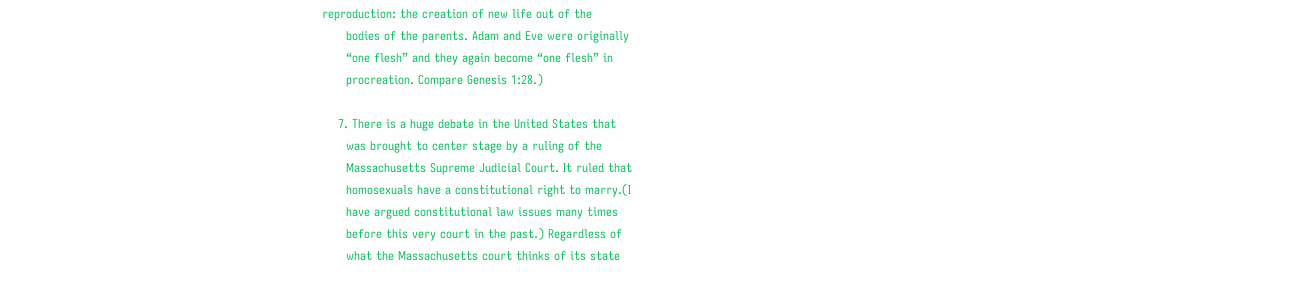reproduction: the creation of new life out of the
      bodies of the parents. Adam and Eve were originally
      “one flesh” and they again become “one flesh” in
      procreation. Compare Genesis 1:28.)

    7. There is a huge debate in the United States that
      was brought to center stage by a ruling of the
      Massachusetts Supreme Judicial Court. It ruled that
      homosexuals have a constitutional right to marry.(I
      have argued constitutional law issues many times
      before this very court in the past.) Regardless of
      what the Massachusetts court thinks of its state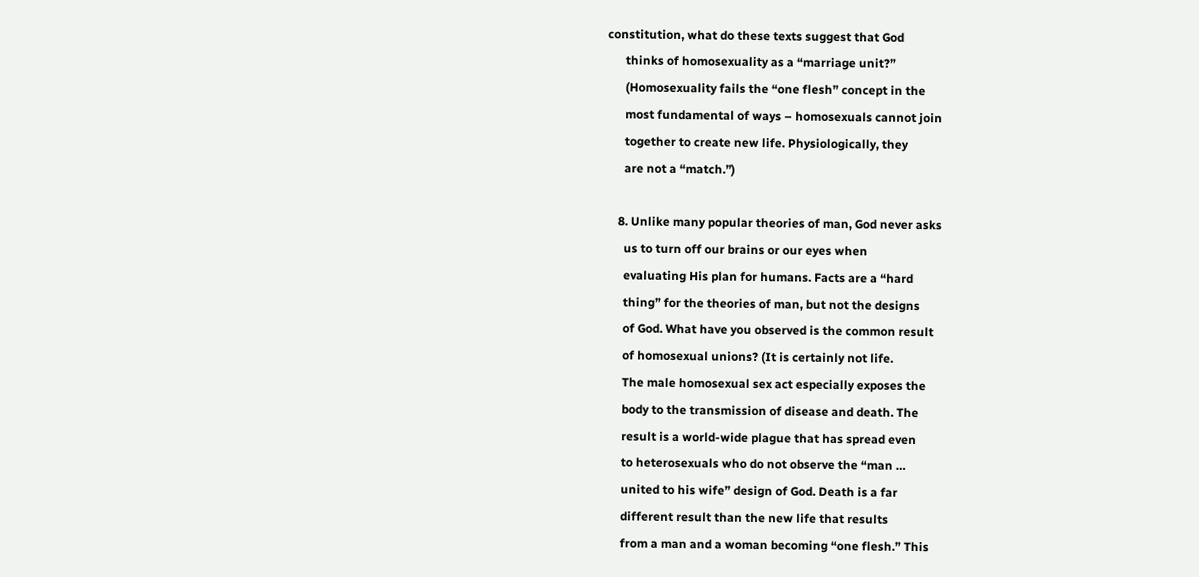constitution, what do these texts suggest that God
      thinks of homosexuality as a “marriage unit?”
      (Homosexuality fails the “one flesh” concept in the
      most fundamental of ways – homosexuals cannot join
      together to create new life. Physiologically, they
      are not a “match.”)

    8. Unlike many popular theories of man, God never asks
      us to turn off our brains or our eyes when
      evaluating His plan for humans. Facts are a “hard
      thing” for the theories of man, but not the designs
      of God. What have you observed is the common result
      of homosexual unions? (It is certainly not life.
      The male homosexual sex act especially exposes the
      body to the transmission of disease and death. The
      result is a world-wide plague that has spread even
      to heterosexuals who do not observe the “man …
      united to his wife” design of God. Death is a far
      different result than the new life that results
      from a man and a woman becoming “one flesh.” This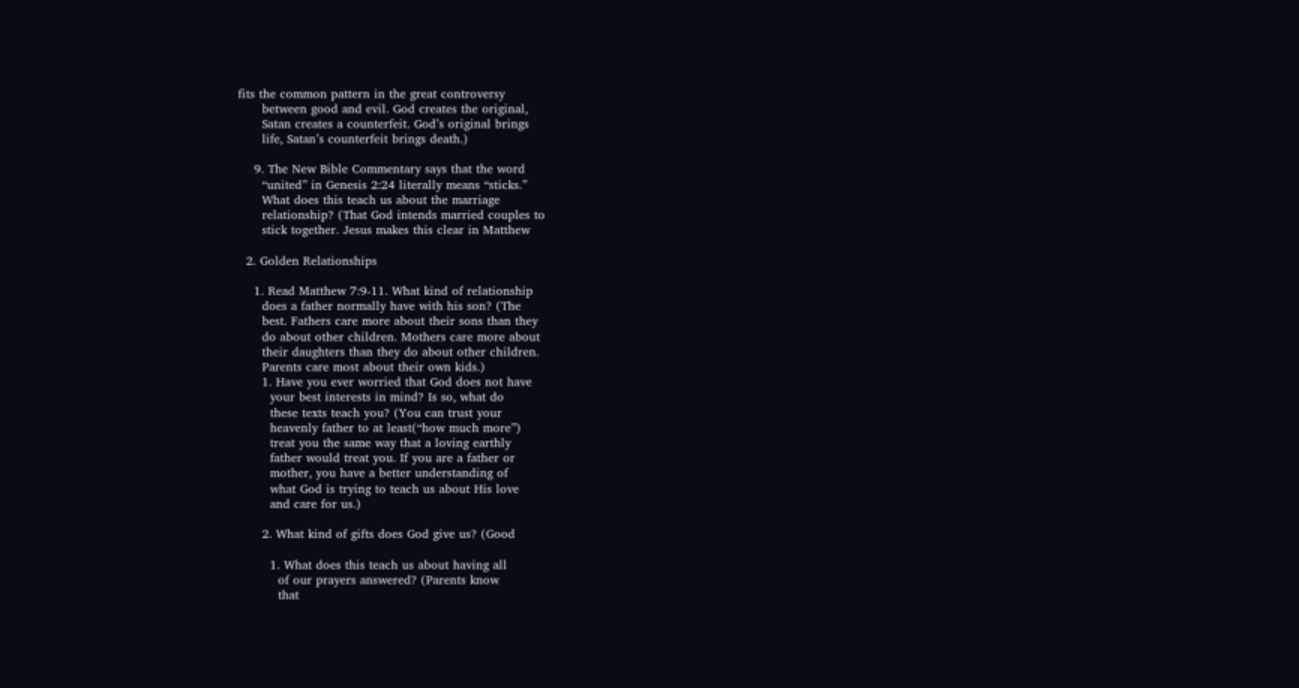fits the common pattern in the great controversy
      between good and evil. God creates the original,
      Satan creates a counterfeit. God’s original brings
      life, Satan’s counterfeit brings death.)

    9. The New Bible Commentary says that the word
      “united” in Genesis 2:24 literally means “sticks.”
      What does this teach us about the marriage
      relationship? (That God intends married couples to
      stick together. Jesus makes this clear in Matthew

  2. Golden Relationships

    1. Read Matthew 7:9-11. What kind of relationship
      does a father normally have with his son? (The
      best. Fathers care more about their sons than they
      do about other children. Mothers care more about
      their daughters than they do about other children.
      Parents care most about their own kids.)
      1. Have you ever worried that God does not have
        your best interests in mind? Is so, what do
        these texts teach you? (You can trust your
        heavenly father to at least(“how much more”)
        treat you the same way that a loving earthly
        father would treat you. If you are a father or
        mother, you have a better understanding of
        what God is trying to teach us about His love
        and care for us.)

      2. What kind of gifts does God give us? (Good

        1. What does this teach us about having all
          of our prayers answered? (Parents know
          that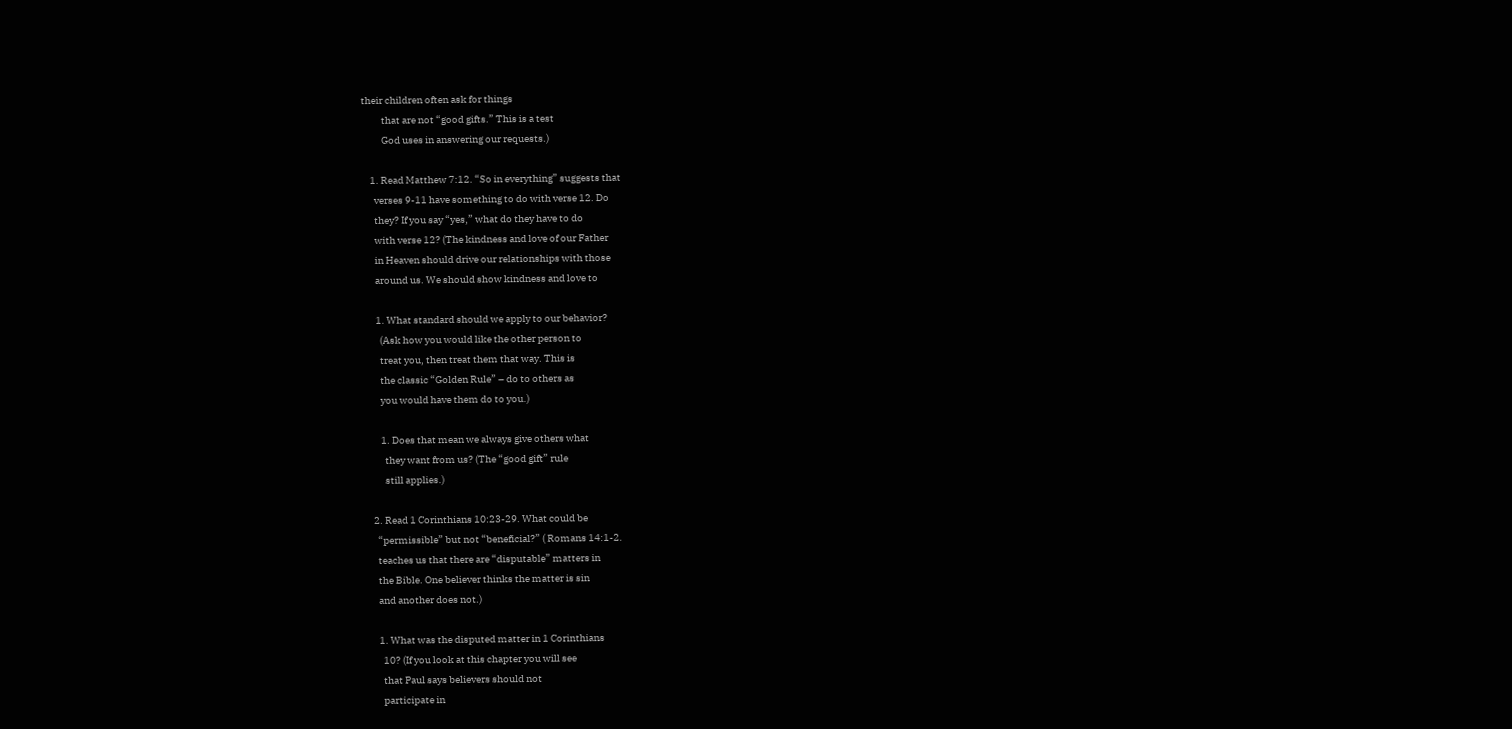their children often ask for things
          that are not “good gifts.” This is a test
          God uses in answering our requests.)

    1. Read Matthew 7:12. “So in everything” suggests that
      verses 9-11 have something to do with verse 12. Do
      they? If you say “yes,” what do they have to do
      with verse 12? (The kindness and love of our Father
      in Heaven should drive our relationships with those
      around us. We should show kindness and love to

      1. What standard should we apply to our behavior?
        (Ask how you would like the other person to
        treat you, then treat them that way. This is
        the classic “Golden Rule” – do to others as
        you would have them do to you.)

        1. Does that mean we always give others what
          they want from us? (The “good gift” rule
          still applies.)

    2. Read 1 Corinthians 10:23-29. What could be
      “permissible” but not “beneficial?” ( Romans 14:1-2.
      teaches us that there are “disputable” matters in
      the Bible. One believer thinks the matter is sin
      and another does not.)

      1. What was the disputed matter in 1 Corinthians
        10? (If you look at this chapter you will see
        that Paul says believers should not
        participate in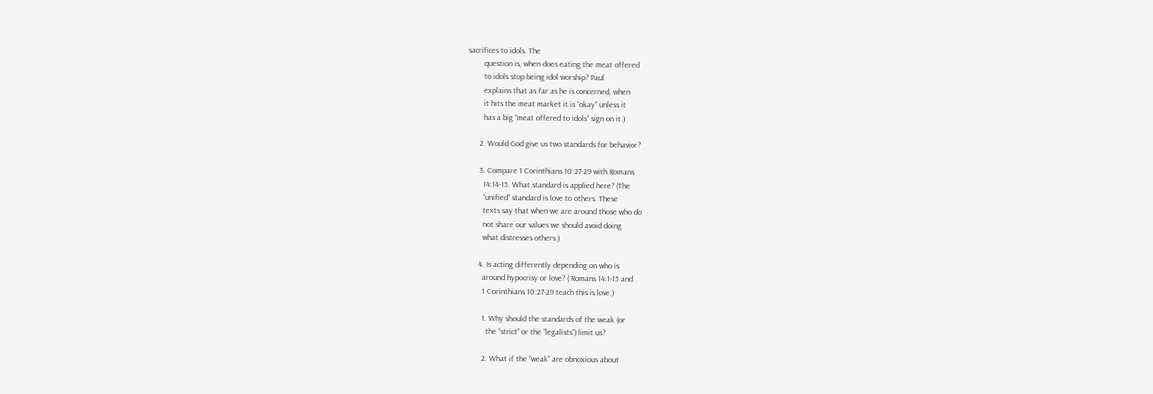sacrifices to idols. The
        question is, when does eating the meat offered
        to idols stop being idol worship? Paul
        explains that as far as he is concerned, when
        it hits the meat market it is “okay” unless it
        has a big “meat offered to idols” sign on it.)

      2. Would God give us two standards for behavior?

      3. Compare 1 Corinthians 10:27-29 with Romans
        14:14-15. What standard is applied here? (The
        “unified” standard is love to others. These
        texts say that when we are around those who do
        not share our values we should avoid doing
        what distresses others.)

      4. Is acting differently depending on who is
        around hypocrisy or love? ( Romans 14:1-15 and
        1 Corinthians 10:27-29 teach this is love.)

        1. Why should the standards of the weak (or
          the “strict” or the “legalists”) limit us?

        2. What if the “weak” are obnoxious about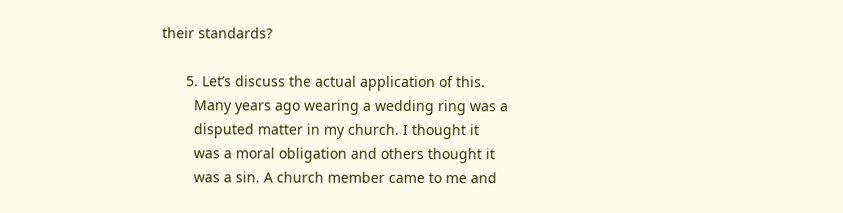their standards?

      5. Let’s discuss the actual application of this.
        Many years ago wearing a wedding ring was a
        disputed matter in my church. I thought it
        was a moral obligation and others thought it
        was a sin. A church member came to me and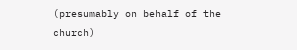(presumably on behalf of the church)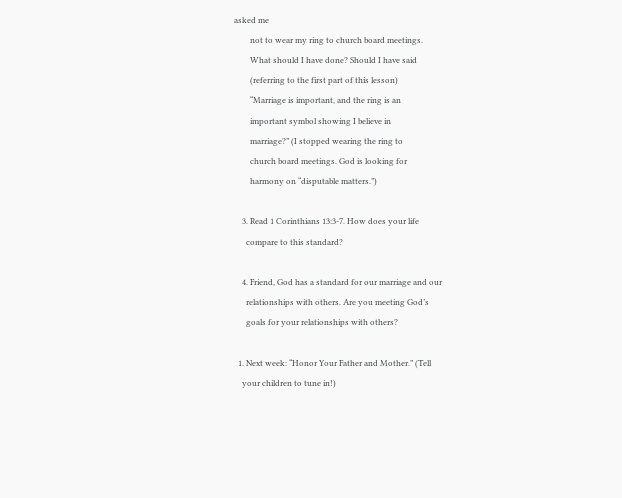asked me
        not to wear my ring to church board meetings.
        What should I have done? Should I have said
        (referring to the first part of this lesson)
        “Marriage is important, and the ring is an
        important symbol showing I believe in
        marriage?” (I stopped wearing the ring to
        church board meetings. God is looking for
        harmony on “disputable matters.”)

    3. Read 1 Corinthians 13:3-7. How does your life
      compare to this standard?

    4. Friend, God has a standard for our marriage and our
      relationships with others. Are you meeting God’s
      goals for your relationships with others?

  1. Next week: “Honor Your Father and Mother.” (Tell
    your children to tune in!)